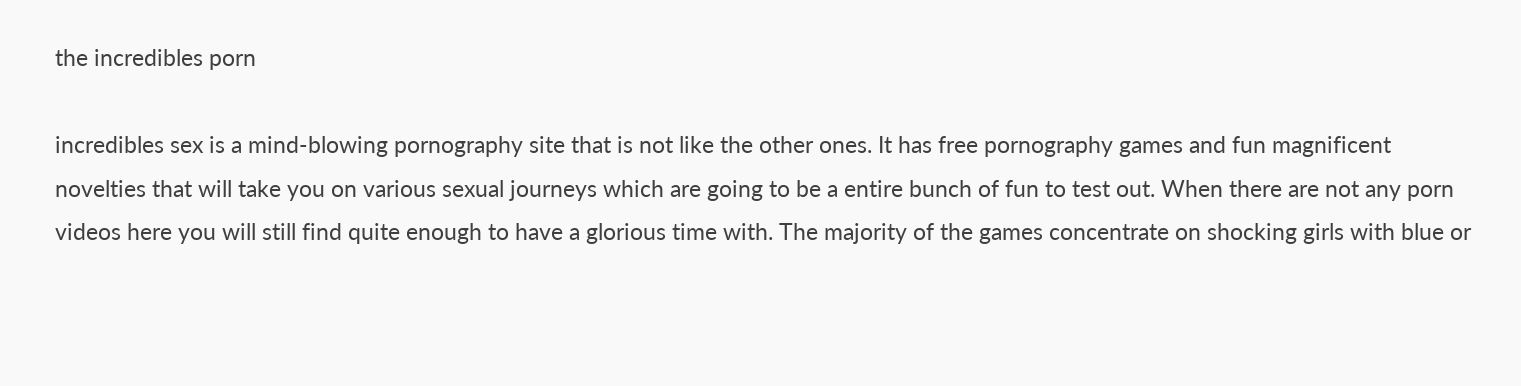the incredibles porn

incredibles sex is a mind-blowing pornography site that is not like the other ones. It has free pornography games and fun magnificent novelties that will take you on various sexual journeys which are going to be a entire bunch of fun to test out. When there are not any porn videos here you will still find quite enough to have a glorious time with. The majority of the games concentrate on shocking girls with blue or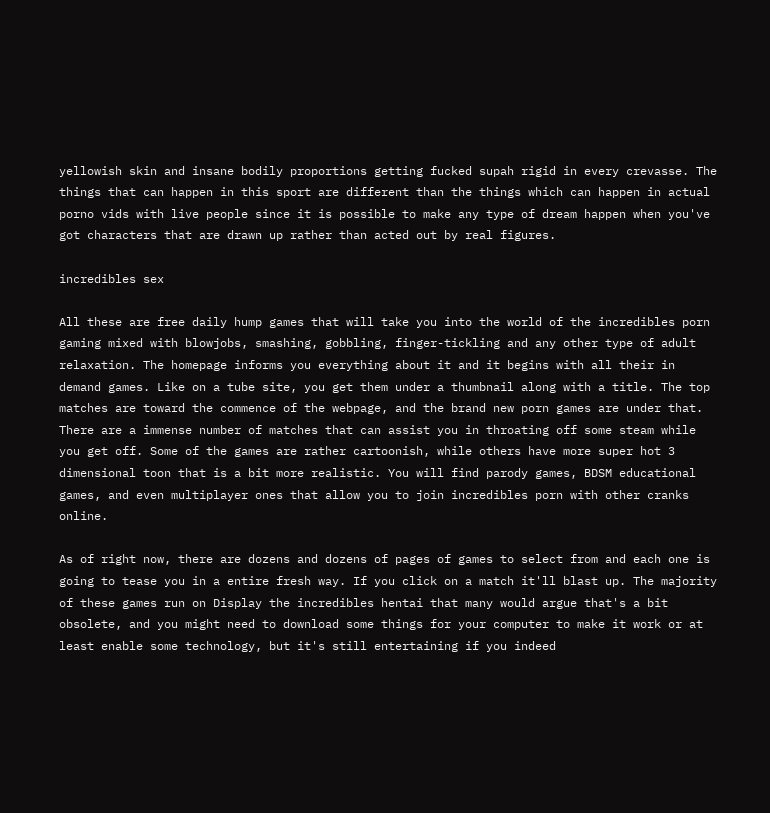yellowish skin and insane bodily proportions getting fucked supah rigid in every crevasse. The things that can happen in this sport are different than the things which can happen in actual porno vids with live people since it is possible to make any type of dream happen when you've got characters that are drawn up rather than acted out by real figures.

incredibles sex

All these are free daily hump games that will take you into the world of the incredibles porn gaming mixed with blowjobs, smashing, gobbling, finger-tickling and any other type of adult relaxation. The homepage informs you everything about it and it begins with all their in demand games. Like on a tube site, you get them under a thumbnail along with a title. The top matches are toward the commence of the webpage, and the brand new porn games are under that. There are a immense number of matches that can assist you in throating off some steam while you get off. Some of the games are rather cartoonish, while others have more super hot 3 dimensional toon that is a bit more realistic. You will find parody games, BDSM educational games, and even multiplayer ones that allow you to join incredibles porn with other cranks online.

As of right now, there are dozens and dozens of pages of games to select from and each one is going to tease you in a entire fresh way. If you click on a match it'll blast up. The majority of these games run on Display the incredibles hentai that many would argue that's a bit obsolete, and you might need to download some things for your computer to make it work or at least enable some technology, but it's still entertaining if you indeed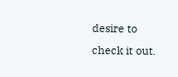desire to check it out.